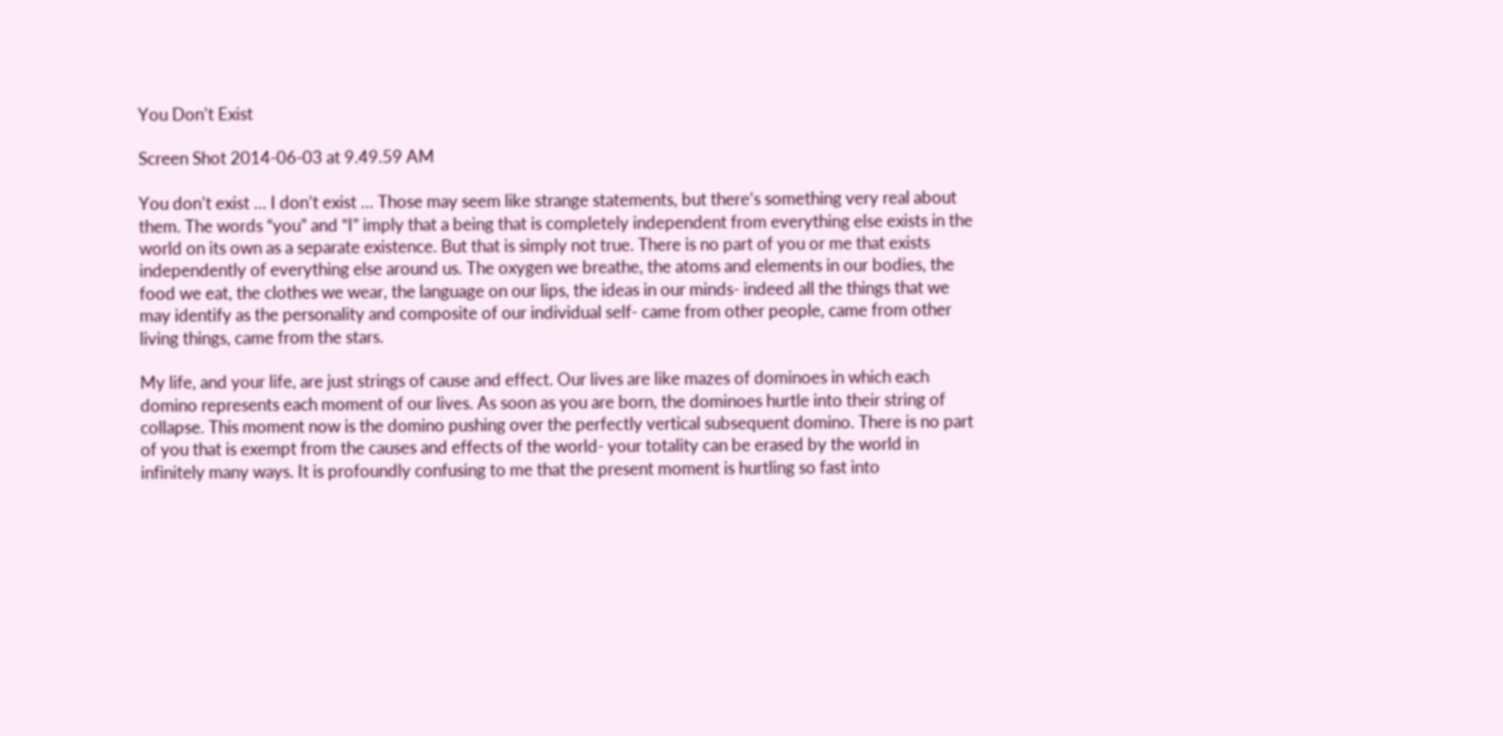You Don’t Exist

Screen Shot 2014-06-03 at 9.49.59 AM

You don’t exist … I don’t exist … Those may seem like strange statements, but there’s something very real about them. The words “you” and “I” imply that a being that is completely independent from everything else exists in the world on its own as a separate existence. But that is simply not true. There is no part of you or me that exists independently of everything else around us. The oxygen we breathe, the atoms and elements in our bodies, the food we eat, the clothes we wear, the language on our lips, the ideas in our minds- indeed all the things that we may identify as the personality and composite of our individual self- came from other people, came from other living things, came from the stars.

My life, and your life, are just strings of cause and effect. Our lives are like mazes of dominoes in which each domino represents each moment of our lives. As soon as you are born, the dominoes hurtle into their string of collapse. This moment now is the domino pushing over the perfectly vertical subsequent domino. There is no part of you that is exempt from the causes and effects of the world- your totality can be erased by the world in infinitely many ways. It is profoundly confusing to me that the present moment is hurtling so fast into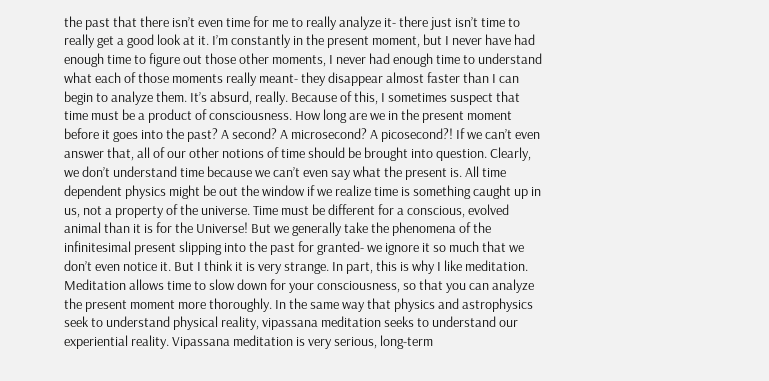the past that there isn’t even time for me to really analyze it- there just isn’t time to really get a good look at it. I’m constantly in the present moment, but I never have had enough time to figure out those other moments, I never had enough time to understand what each of those moments really meant- they disappear almost faster than I can begin to analyze them. It’s absurd, really. Because of this, I sometimes suspect that time must be a product of consciousness. How long are we in the present moment before it goes into the past? A second? A microsecond? A picosecond?! If we can’t even answer that, all of our other notions of time should be brought into question. Clearly, we don’t understand time because we can’t even say what the present is. All time dependent physics might be out the window if we realize time is something caught up in us, not a property of the universe. Time must be different for a conscious, evolved animal than it is for the Universe! But we generally take the phenomena of the infinitesimal present slipping into the past for granted- we ignore it so much that we don’t even notice it. But I think it is very strange. In part, this is why I like meditation. Meditation allows time to slow down for your consciousness, so that you can analyze the present moment more thoroughly. In the same way that physics and astrophysics seek to understand physical reality, vipassana meditation seeks to understand our experiential reality. Vipassana meditation is very serious, long-term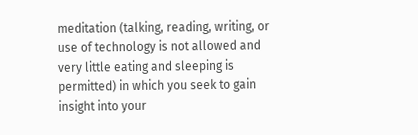meditation (talking, reading, writing, or use of technology is not allowed and very little eating and sleeping is permitted) in which you seek to gain insight into your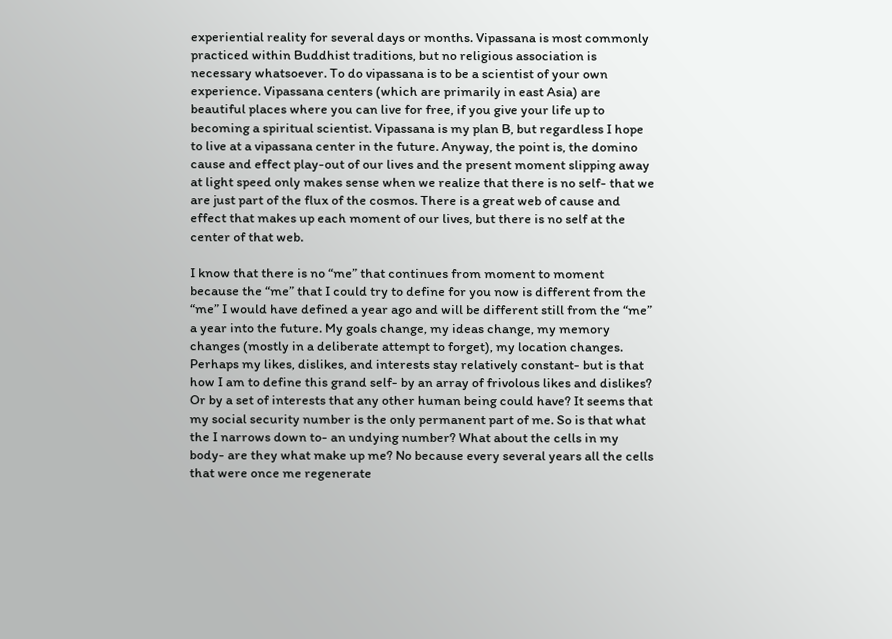experiential reality for several days or months. Vipassana is most commonly practiced within Buddhist traditions, but no religious association is necessary whatsoever. To do vipassana is to be a scientist of your own experience. Vipassana centers (which are primarily in east Asia) are beautiful places where you can live for free, if you give your life up to becoming a spiritual scientist. Vipassana is my plan B, but regardless I hope to live at a vipassana center in the future. Anyway, the point is, the domino cause and effect play-out of our lives and the present moment slipping away at light speed only makes sense when we realize that there is no self- that we are just part of the flux of the cosmos. There is a great web of cause and effect that makes up each moment of our lives, but there is no self at the center of that web.

I know that there is no “me” that continues from moment to moment because the “me” that I could try to define for you now is different from the “me” I would have defined a year ago and will be different still from the “me” a year into the future. My goals change, my ideas change, my memory changes (mostly in a deliberate attempt to forget), my location changes. Perhaps my likes, dislikes, and interests stay relatively constant- but is that how I am to define this grand self- by an array of frivolous likes and dislikes? Or by a set of interests that any other human being could have? It seems that my social security number is the only permanent part of me. So is that what the I narrows down to- an undying number? What about the cells in my body- are they what make up me? No because every several years all the cells that were once me regenerate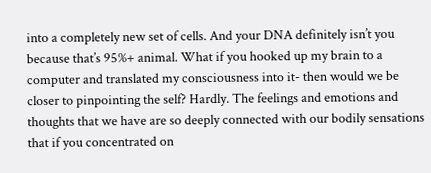into a completely new set of cells. And your DNA definitely isn’t you because that’s 95%+ animal. What if you hooked up my brain to a computer and translated my consciousness into it- then would we be closer to pinpointing the self? Hardly. The feelings and emotions and thoughts that we have are so deeply connected with our bodily sensations that if you concentrated on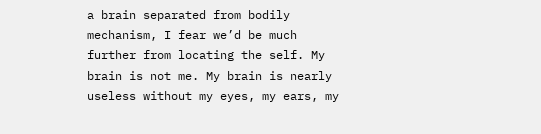a brain separated from bodily mechanism, I fear we’d be much further from locating the self. My brain is not me. My brain is nearly useless without my eyes, my ears, my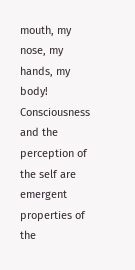mouth, my nose, my hands, my body! Consciousness and the perception of the self are emergent properties of the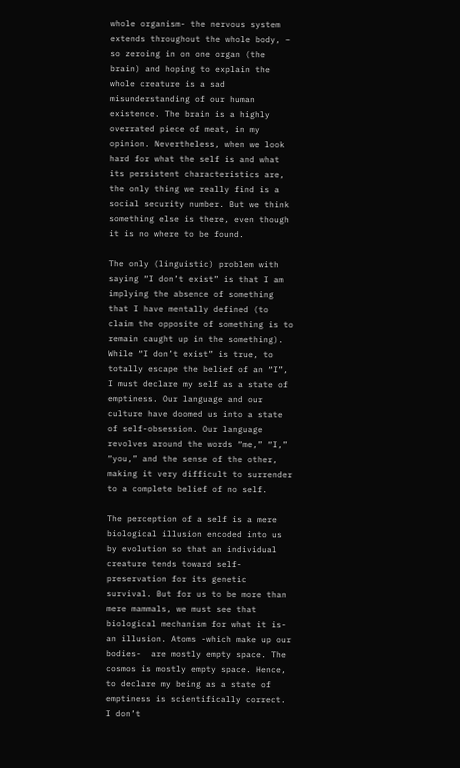whole organism- the nervous system extends throughout the whole body, – so zeroing in on one organ (the brain) and hoping to explain the whole creature is a sad misunderstanding of our human existence. The brain is a highly overrated piece of meat, in my opinion. Nevertheless, when we look hard for what the self is and what its persistent characteristics are, the only thing we really find is a social security number. But we think something else is there, even though it is no where to be found.

The only (linguistic) problem with saying “I don’t exist” is that I am implying the absence of something that I have mentally defined (to claim the opposite of something is to remain caught up in the something). While “I don’t exist” is true, to totally escape the belief of an “I”, I must declare my self as a state of emptiness. Our language and our culture have doomed us into a state of self-obsession. Our language revolves around the words “me,” “I,” “you,” and the sense of the other, making it very difficult to surrender to a complete belief of no self.

The perception of a self is a mere biological illusion encoded into us by evolution so that an individual creature tends toward self-preservation for its genetic survival. But for us to be more than mere mammals, we must see that biological mechanism for what it is- an illusion. Atoms -which make up our bodies-  are mostly empty space. The cosmos is mostly empty space. Hence, to declare my being as a state of emptiness is scientifically correct. I don’t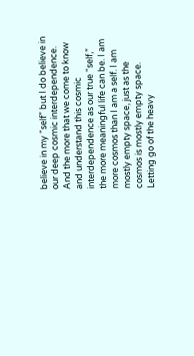believe in my “self” but I do believe in our deep cosmic interdependence. And the more that we come to know and understand this cosmic interdependence as our true “self,” the more meaningful life can be. I am more cosmos than I am a self. I am mostly empty space, just as the cosmos is mostly empty space. Letting go of the heavy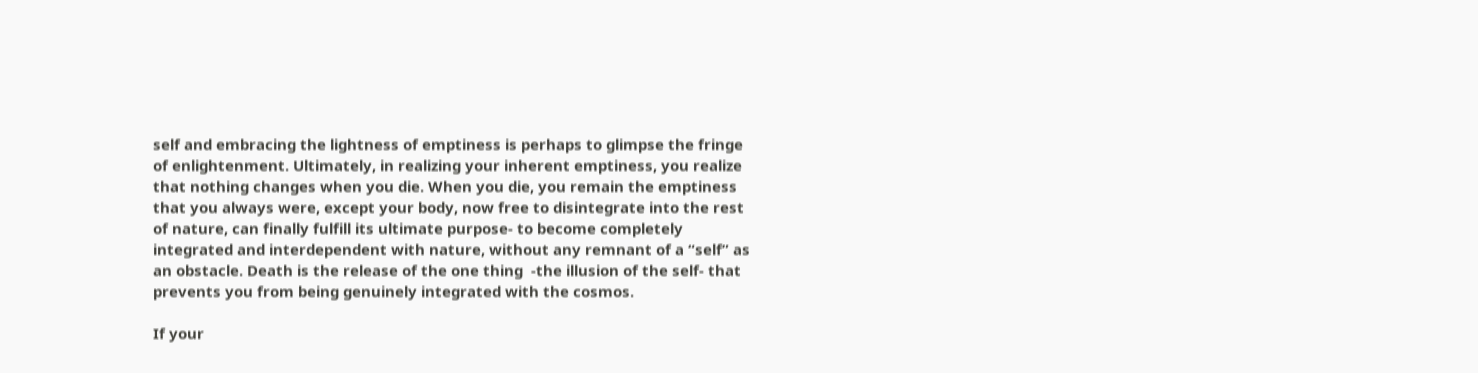self and embracing the lightness of emptiness is perhaps to glimpse the fringe of enlightenment. Ultimately, in realizing your inherent emptiness, you realize that nothing changes when you die. When you die, you remain the emptiness that you always were, except your body, now free to disintegrate into the rest of nature, can finally fulfill its ultimate purpose- to become completely integrated and interdependent with nature, without any remnant of a “self” as an obstacle. Death is the release of the one thing  -the illusion of the self- that prevents you from being genuinely integrated with the cosmos.

If your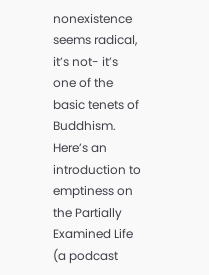nonexistence seems radical, it’s not- it’s one of the basic tenets of Buddhism. Here’s an introduction to emptiness on the Partially Examined Life (a podcast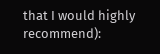that I would highly recommend):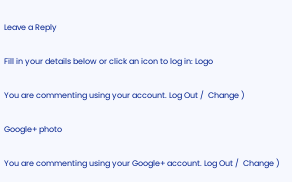Leave a Reply

Fill in your details below or click an icon to log in: Logo

You are commenting using your account. Log Out /  Change )

Google+ photo

You are commenting using your Google+ account. Log Out /  Change )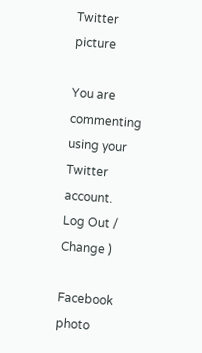Twitter picture

You are commenting using your Twitter account. Log Out /  Change )

Facebook photo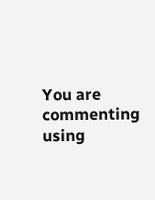You are commenting using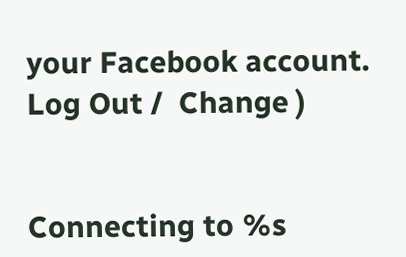your Facebook account. Log Out /  Change )


Connecting to %s